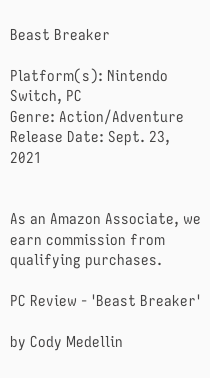Beast Breaker

Platform(s): Nintendo Switch, PC
Genre: Action/Adventure
Release Date: Sept. 23, 2021


As an Amazon Associate, we earn commission from qualifying purchases.

PC Review - 'Beast Breaker'

by Cody Medellin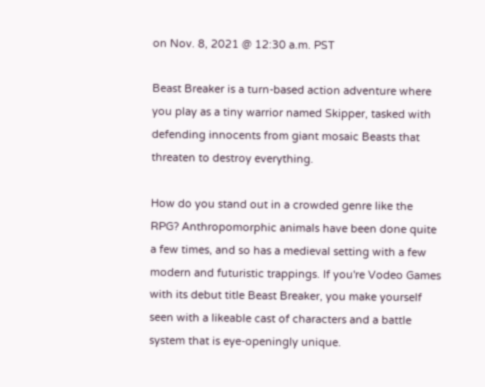on Nov. 8, 2021 @ 12:30 a.m. PST

Beast Breaker is a turn-based action adventure where you play as a tiny warrior named Skipper, tasked with defending innocents from giant mosaic Beasts that threaten to destroy everything.

How do you stand out in a crowded genre like the RPG? Anthropomorphic animals have been done quite a few times, and so has a medieval setting with a few modern and futuristic trappings. If you're Vodeo Games with its debut title Beast Breaker, you make yourself seen with a likeable cast of characters and a battle system that is eye-openingly unique.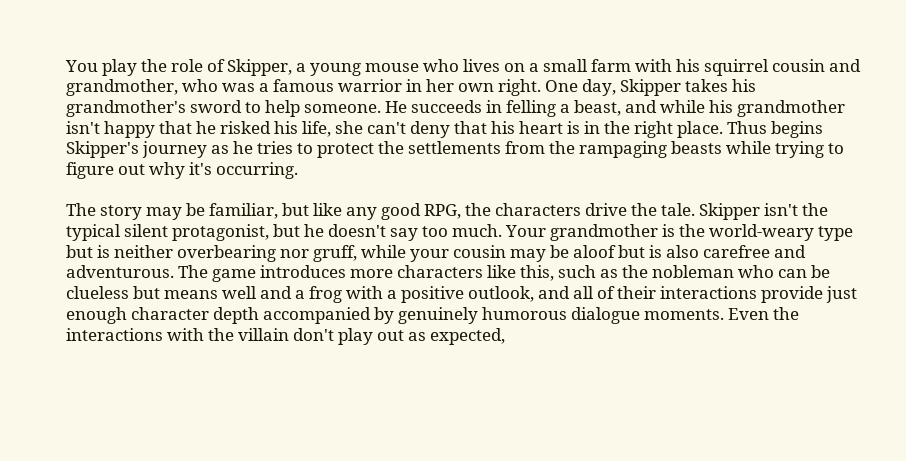You play the role of Skipper, a young mouse who lives on a small farm with his squirrel cousin and grandmother, who was a famous warrior in her own right. One day, Skipper takes his grandmother's sword to help someone. He succeeds in felling a beast, and while his grandmother isn't happy that he risked his life, she can't deny that his heart is in the right place. Thus begins Skipper's journey as he tries to protect the settlements from the rampaging beasts while trying to figure out why it's occurring.

The story may be familiar, but like any good RPG, the characters drive the tale. Skipper isn't the typical silent protagonist, but he doesn't say too much. Your grandmother is the world-weary type but is neither overbearing nor gruff, while your cousin may be aloof but is also carefree and adventurous. The game introduces more characters like this, such as the nobleman who can be clueless but means well and a frog with a positive outlook, and all of their interactions provide just enough character depth accompanied by genuinely humorous dialogue moments. Even the interactions with the villain don't play out as expected,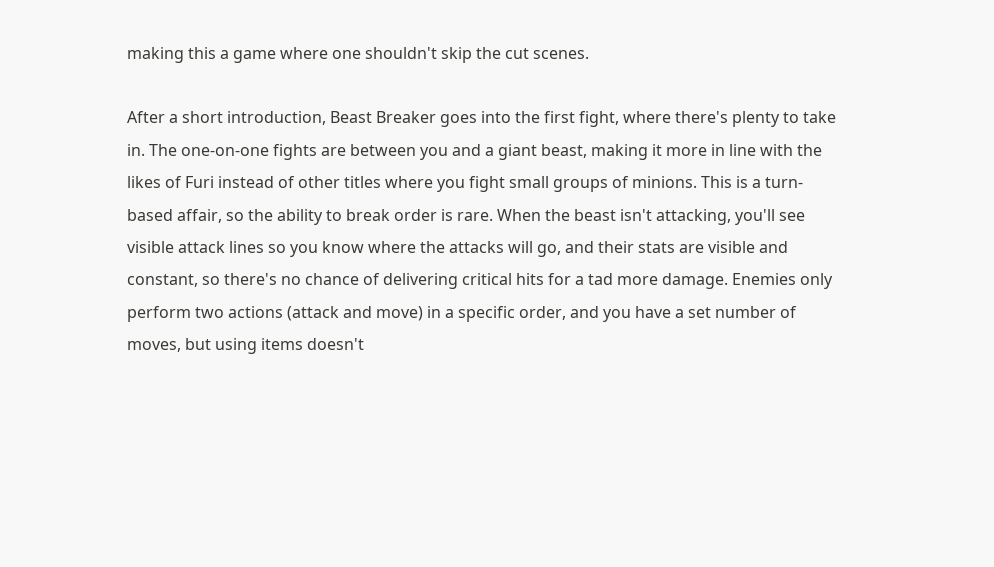making this a game where one shouldn't skip the cut scenes.

After a short introduction, Beast Breaker goes into the first fight, where there's plenty to take in. The one-on-one fights are between you and a giant beast, making it more in line with the likes of Furi instead of other titles where you fight small groups of minions. This is a turn-based affair, so the ability to break order is rare. When the beast isn't attacking, you'll see visible attack lines so you know where the attacks will go, and their stats are visible and constant, so there's no chance of delivering critical hits for a tad more damage. Enemies only perform two actions (attack and move) in a specific order, and you have a set number of moves, but using items doesn't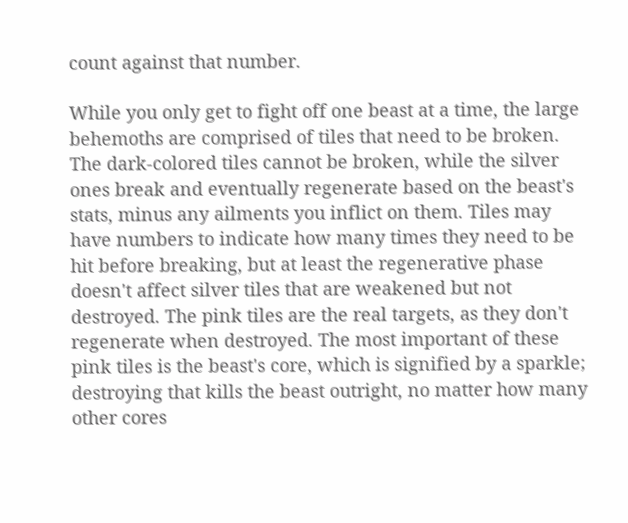count against that number.

While you only get to fight off one beast at a time, the large behemoths are comprised of tiles that need to be broken. The dark-colored tiles cannot be broken, while the silver ones break and eventually regenerate based on the beast's stats, minus any ailments you inflict on them. Tiles may have numbers to indicate how many times they need to be hit before breaking, but at least the regenerative phase doesn't affect silver tiles that are weakened but not destroyed. The pink tiles are the real targets, as they don't regenerate when destroyed. The most important of these pink tiles is the beast's core, which is signified by a sparkle; destroying that kills the beast outright, no matter how many other cores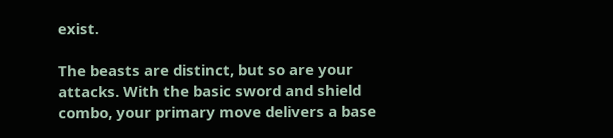exist.

The beasts are distinct, but so are your attacks. With the basic sword and shield combo, your primary move delivers a base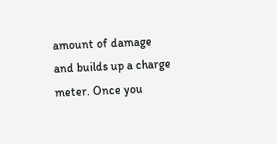amount of damage and builds up a charge meter. Once you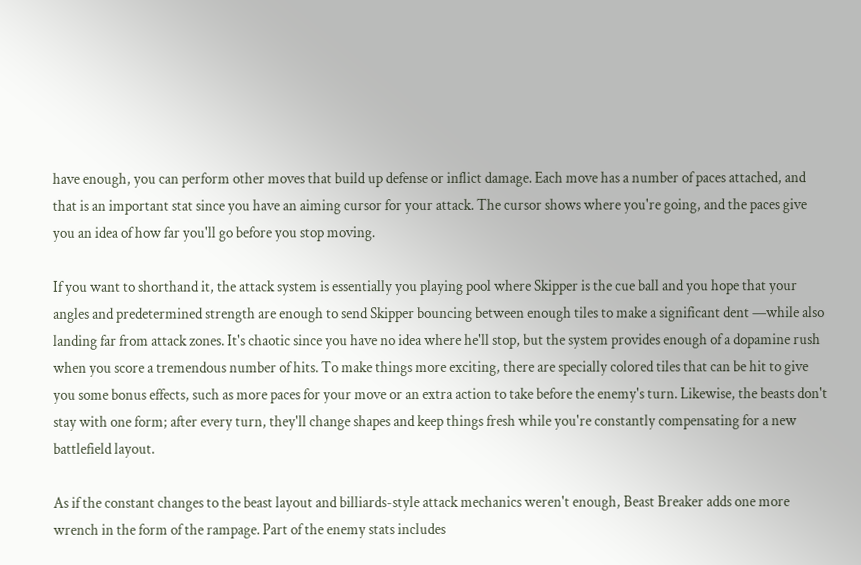have enough, you can perform other moves that build up defense or inflict damage. Each move has a number of paces attached, and that is an important stat since you have an aiming cursor for your attack. The cursor shows where you're going, and the paces give you an idea of how far you'll go before you stop moving.

If you want to shorthand it, the attack system is essentially you playing pool where Skipper is the cue ball and you hope that your angles and predetermined strength are enough to send Skipper bouncing between enough tiles to make a significant dent —while also landing far from attack zones. It's chaotic since you have no idea where he'll stop, but the system provides enough of a dopamine rush when you score a tremendous number of hits. To make things more exciting, there are specially colored tiles that can be hit to give you some bonus effects, such as more paces for your move or an extra action to take before the enemy's turn. Likewise, the beasts don't stay with one form; after every turn, they'll change shapes and keep things fresh while you're constantly compensating for a new battlefield layout.

As if the constant changes to the beast layout and billiards-style attack mechanics weren't enough, Beast Breaker adds one more wrench in the form of the rampage. Part of the enemy stats includes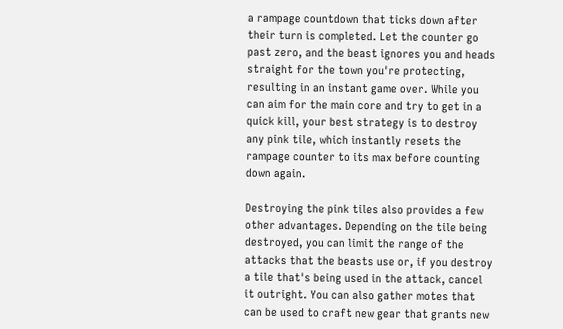a rampage countdown that ticks down after their turn is completed. Let the counter go past zero, and the beast ignores you and heads straight for the town you're protecting, resulting in an instant game over. While you can aim for the main core and try to get in a quick kill, your best strategy is to destroy any pink tile, which instantly resets the rampage counter to its max before counting down again.

Destroying the pink tiles also provides a few other advantages. Depending on the tile being destroyed, you can limit the range of the attacks that the beasts use or, if you destroy a tile that's being used in the attack, cancel it outright. You can also gather motes that can be used to craft new gear that grants new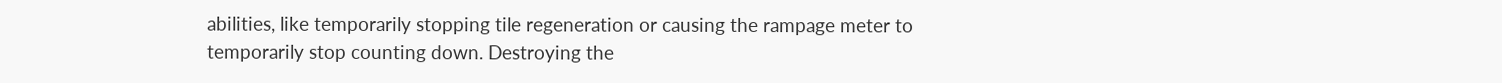abilities, like temporarily stopping tile regeneration or causing the rampage meter to temporarily stop counting down. Destroying the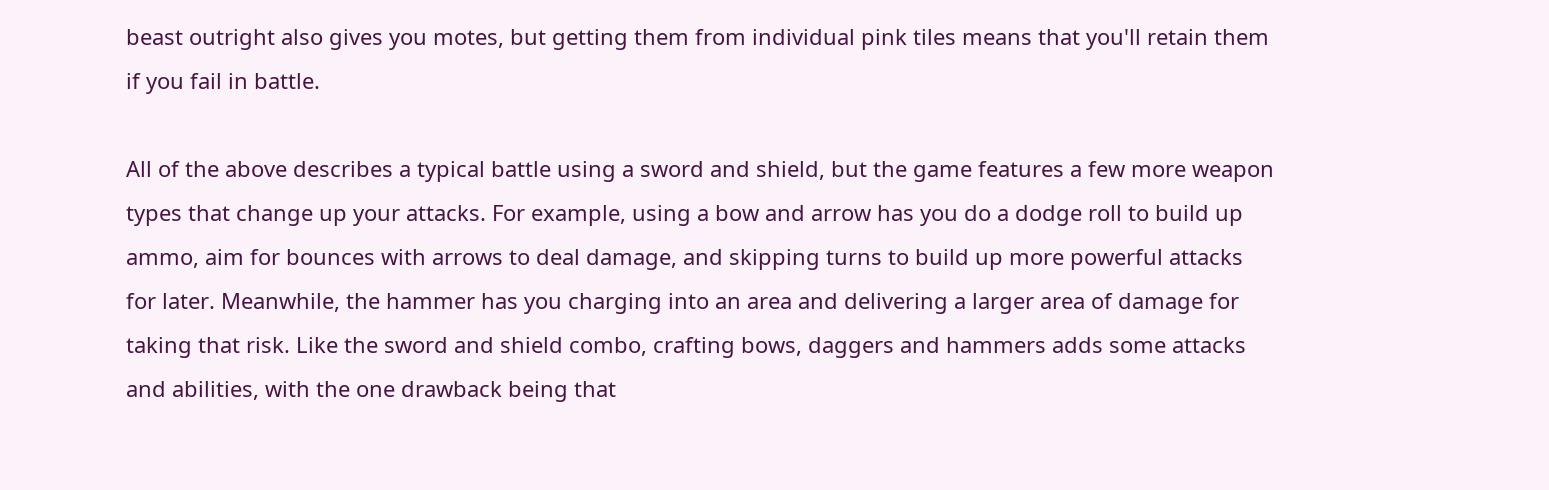beast outright also gives you motes, but getting them from individual pink tiles means that you'll retain them if you fail in battle.

All of the above describes a typical battle using a sword and shield, but the game features a few more weapon types that change up your attacks. For example, using a bow and arrow has you do a dodge roll to build up ammo, aim for bounces with arrows to deal damage, and skipping turns to build up more powerful attacks for later. Meanwhile, the hammer has you charging into an area and delivering a larger area of damage for taking that risk. Like the sword and shield combo, crafting bows, daggers and hammers adds some attacks and abilities, with the one drawback being that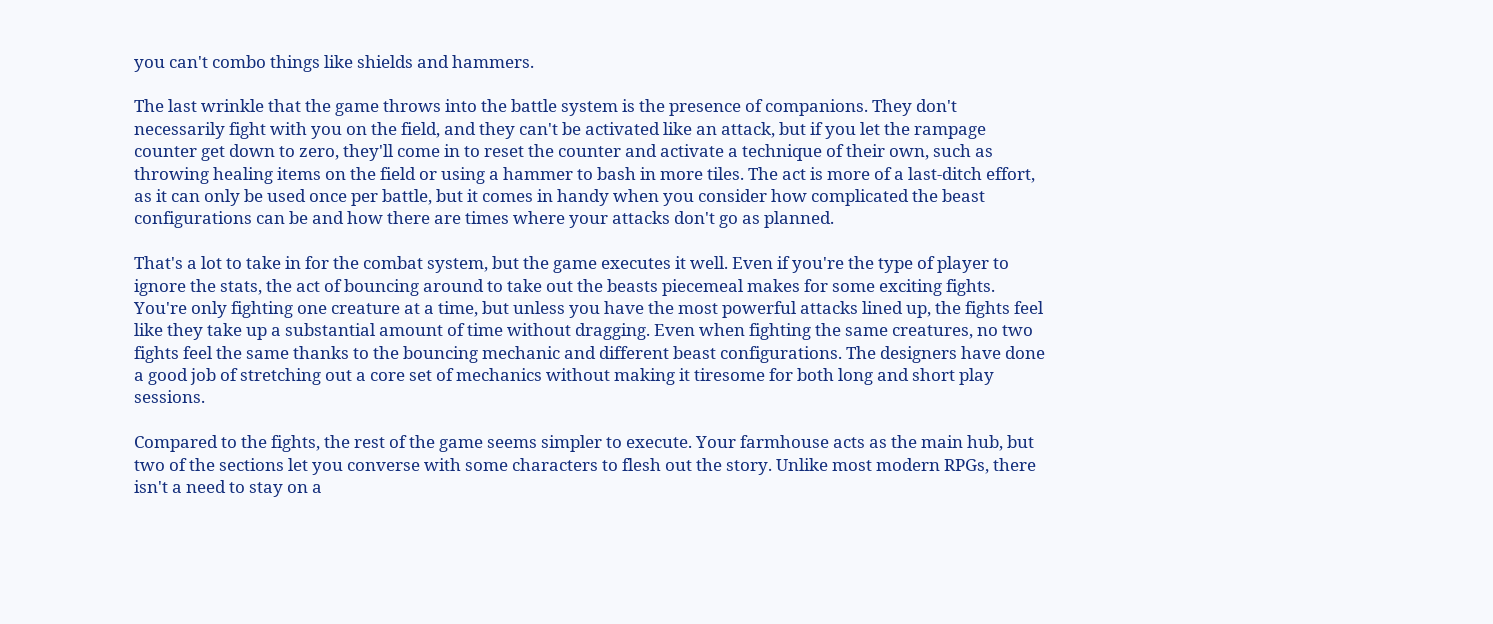you can't combo things like shields and hammers.

The last wrinkle that the game throws into the battle system is the presence of companions. They don't necessarily fight with you on the field, and they can't be activated like an attack, but if you let the rampage counter get down to zero, they'll come in to reset the counter and activate a technique of their own, such as throwing healing items on the field or using a hammer to bash in more tiles. The act is more of a last-ditch effort, as it can only be used once per battle, but it comes in handy when you consider how complicated the beast configurations can be and how there are times where your attacks don't go as planned.

That's a lot to take in for the combat system, but the game executes it well. Even if you're the type of player to ignore the stats, the act of bouncing around to take out the beasts piecemeal makes for some exciting fights. You're only fighting one creature at a time, but unless you have the most powerful attacks lined up, the fights feel like they take up a substantial amount of time without dragging. Even when fighting the same creatures, no two fights feel the same thanks to the bouncing mechanic and different beast configurations. The designers have done a good job of stretching out a core set of mechanics without making it tiresome for both long and short play sessions.

Compared to the fights, the rest of the game seems simpler to execute. Your farmhouse acts as the main hub, but two of the sections let you converse with some characters to flesh out the story. Unlike most modern RPGs, there isn't a need to stay on a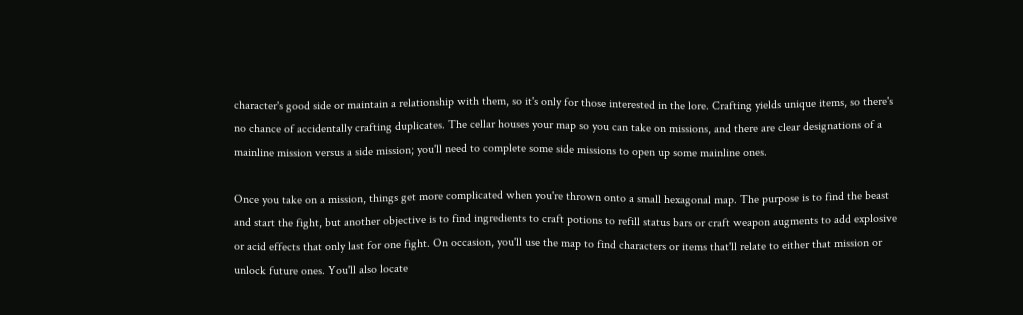character's good side or maintain a relationship with them, so it's only for those interested in the lore. Crafting yields unique items, so there's no chance of accidentally crafting duplicates. The cellar houses your map so you can take on missions, and there are clear designations of a mainline mission versus a side mission; you'll need to complete some side missions to open up some mainline ones.

Once you take on a mission, things get more complicated when you're thrown onto a small hexagonal map. The purpose is to find the beast and start the fight, but another objective is to find ingredients to craft potions to refill status bars or craft weapon augments to add explosive or acid effects that only last for one fight. On occasion, you'll use the map to find characters or items that'll relate to either that mission or unlock future ones. You'll also locate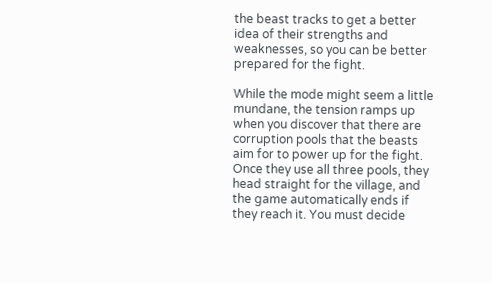the beast tracks to get a better idea of their strengths and weaknesses, so you can be better prepared for the fight.

While the mode might seem a little mundane, the tension ramps up when you discover that there are corruption pools that the beasts aim for to power up for the fight. Once they use all three pools, they head straight for the village, and the game automatically ends if they reach it. You must decide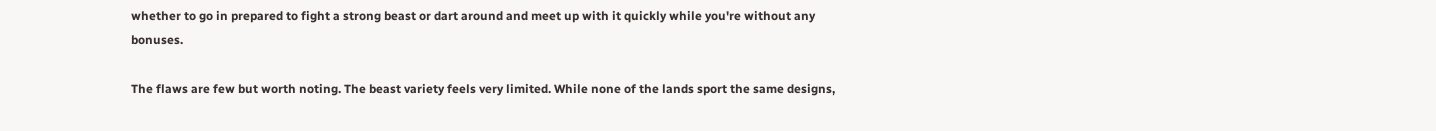whether to go in prepared to fight a strong beast or dart around and meet up with it quickly while you're without any bonuses.

The flaws are few but worth noting. The beast variety feels very limited. While none of the lands sport the same designs,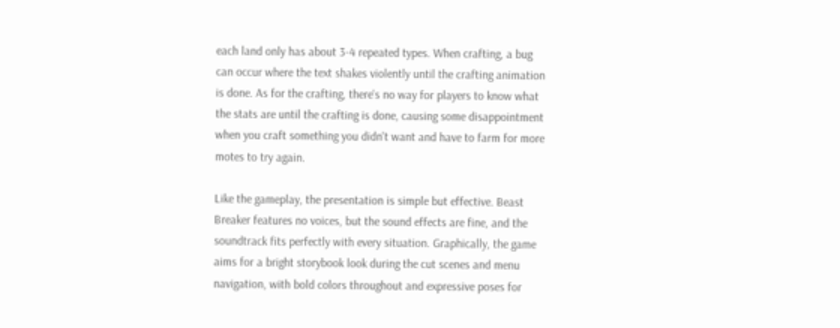each land only has about 3-4 repeated types. When crafting, a bug can occur where the text shakes violently until the crafting animation is done. As for the crafting, there's no way for players to know what the stats are until the crafting is done, causing some disappointment when you craft something you didn't want and have to farm for more motes to try again.

Like the gameplay, the presentation is simple but effective. Beast Breaker features no voices, but the sound effects are fine, and the soundtrack fits perfectly with every situation. Graphically, the game aims for a bright storybook look during the cut scenes and menu navigation, with bold colors throughout and expressive poses for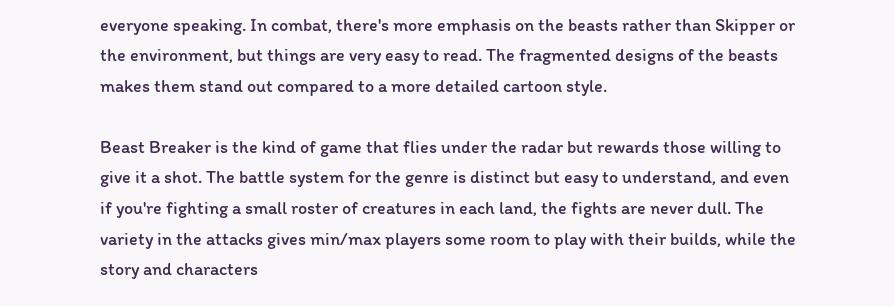everyone speaking. In combat, there's more emphasis on the beasts rather than Skipper or the environment, but things are very easy to read. The fragmented designs of the beasts makes them stand out compared to a more detailed cartoon style.

Beast Breaker is the kind of game that flies under the radar but rewards those willing to give it a shot. The battle system for the genre is distinct but easy to understand, and even if you're fighting a small roster of creatures in each land, the fights are never dull. The variety in the attacks gives min/max players some room to play with their builds, while the story and characters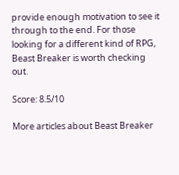provide enough motivation to see it through to the end. For those looking for a different kind of RPG, Beast Breaker is worth checking out.

Score: 8.5/10

More articles about Beast Breaker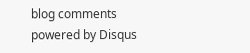blog comments powered by Disqus